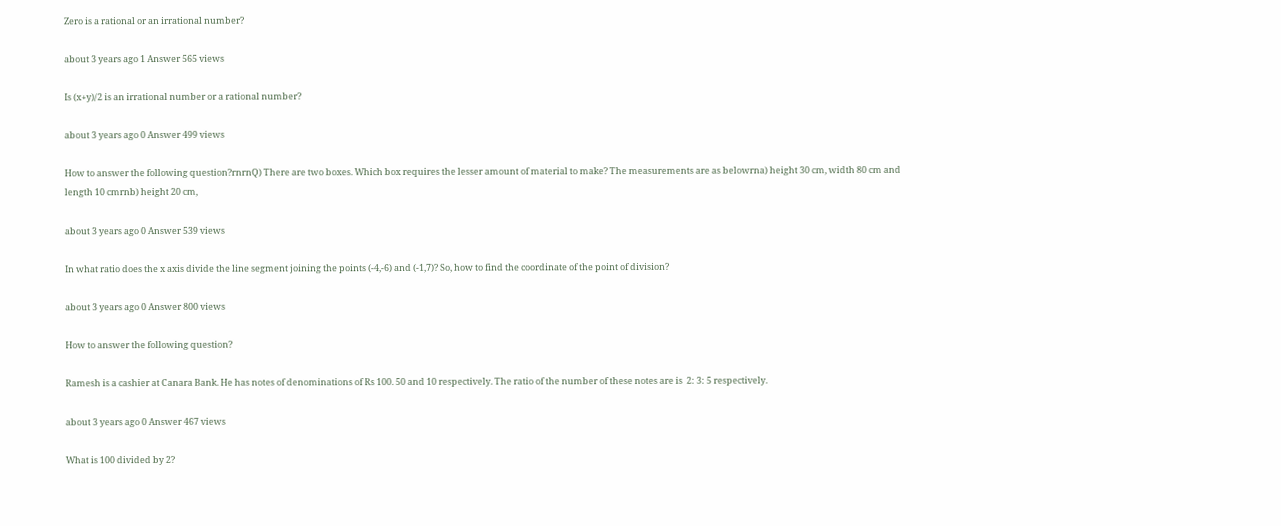Zero is a rational or an irrational number?

about 3 years ago 1 Answer 565 views

Is (x+y)/2 is an irrational number or a rational number?

about 3 years ago 0 Answer 499 views

How to answer the following question?rnrnQ) There are two boxes. Which box requires the lesser amount of material to make? The measurements are as belowrna) height 30 cm, width 80 cm and length 10 cmrnb) height 20 cm,

about 3 years ago 0 Answer 539 views

In what ratio does the x axis divide the line segment joining the points (-4,-6) and (-1,7)? So, how to find the coordinate of the point of division?

about 3 years ago 0 Answer 800 views

How to answer the following question?

Ramesh is a cashier at Canara Bank. He has notes of denominations of Rs 100. 50 and 10 respectively. The ratio of the number of these notes are is  2: 3: 5 respectively.

about 3 years ago 0 Answer 467 views

What is 100 divided by 2?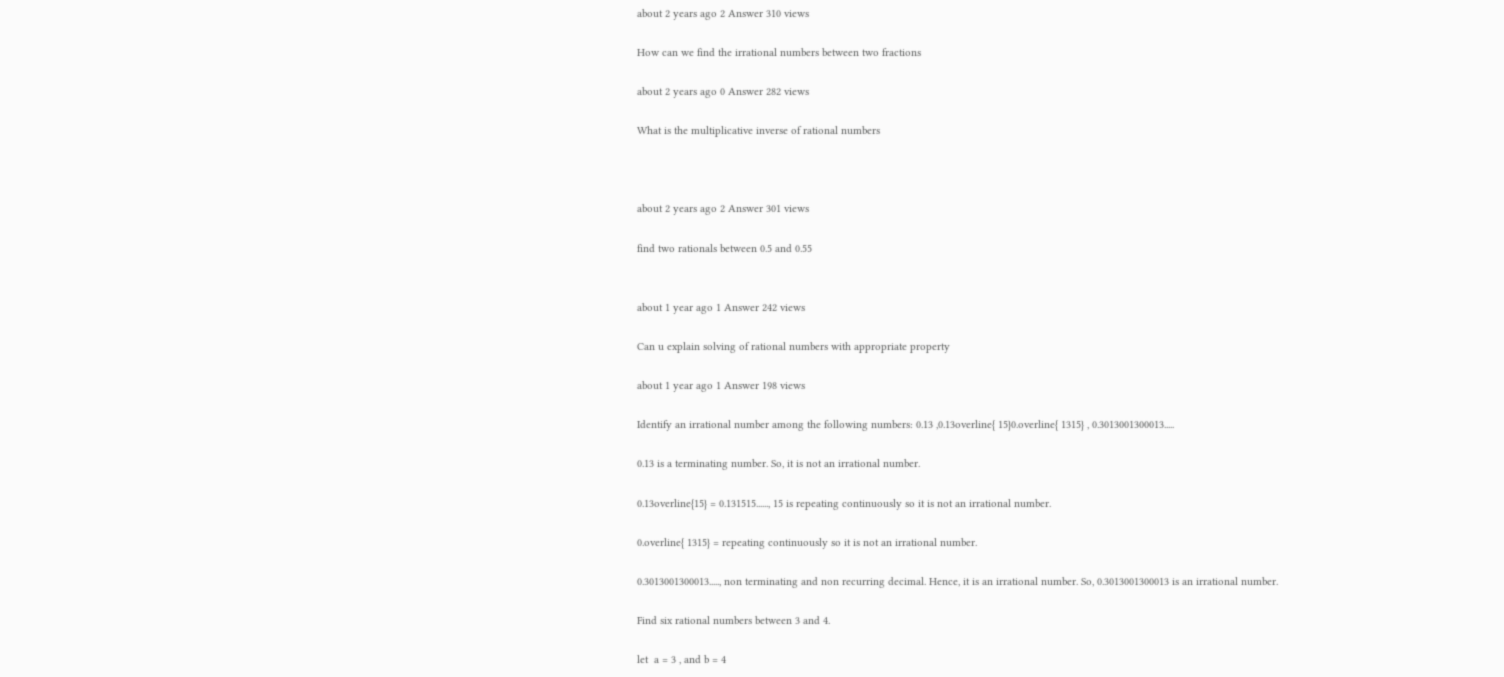about 2 years ago 2 Answer 310 views

How can we find the irrational numbers between two fractions

about 2 years ago 0 Answer 282 views

What is the multiplicative inverse of rational numbers



about 2 years ago 2 Answer 301 views

find two rationals between 0.5 and 0.55


about 1 year ago 1 Answer 242 views

Can u explain solving of rational numbers with appropriate property

about 1 year ago 1 Answer 198 views

Identify an irrational number among the following numbers: 0.13 ,0.13overline{ 15}0.overline{ 1315} , 0.3013001300013.....

0.13 is a terminating number. So, it is not an irrational number.

0.13overline{15} = 0.131515......, 15 is repeating continuously so it is not an irrational number.

0.overline{ 1315} = repeating continuously so it is not an irrational number.

0.3013001300013....., non terminating and non recurring decimal. Hence, it is an irrational number. So, 0.3013001300013 is an irrational number.

Find six rational numbers between 3 and 4.

let  a = 3 , and b = 4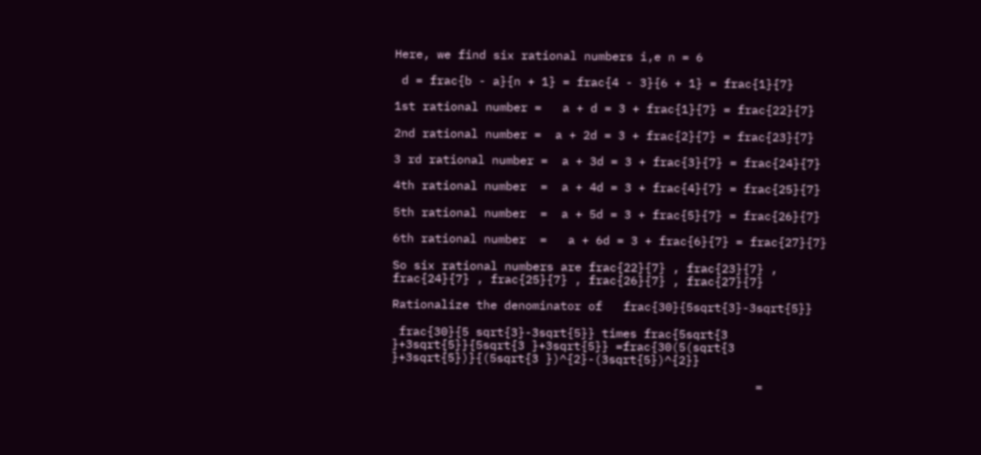Here, we find six rational numbers i,e n = 6

 d = frac{b - a}{n + 1} = frac{4 - 3}{6 + 1} = frac{1}{7}

1st rational number =   a + d = 3 + frac{1}{7} = frac{22}{7}

2nd rational number =  a + 2d = 3 + frac{2}{7} = frac{23}{7}

3 rd rational number =  a + 3d = 3 + frac{3}{7} = frac{24}{7}

4th rational number  =  a + 4d = 3 + frac{4}{7} = frac{25}{7}

5th rational number  =  a + 5d = 3 + frac{5}{7} = frac{26}{7}

6th rational number  =   a + 6d = 3 + frac{6}{7} = frac{27}{7}

So six rational numbers are frac{22}{7} , frac{23}{7} , frac{24}{7} , frac{25}{7} , frac{26}{7} , frac{27}{7}

Rationalize the denominator of   frac{30}{5sqrt{3}-3sqrt{5}}

 frac{30}{5 sqrt{3}-3sqrt{5}} times frac{5sqrt{3 }+3sqrt{5}}{5sqrt{3 }+3sqrt{5}} =frac{30(5(sqrt{3 }+3sqrt{5})}{(5sqrt{3 })^{2}-(3sqrt{5})^{2}}

                                                    =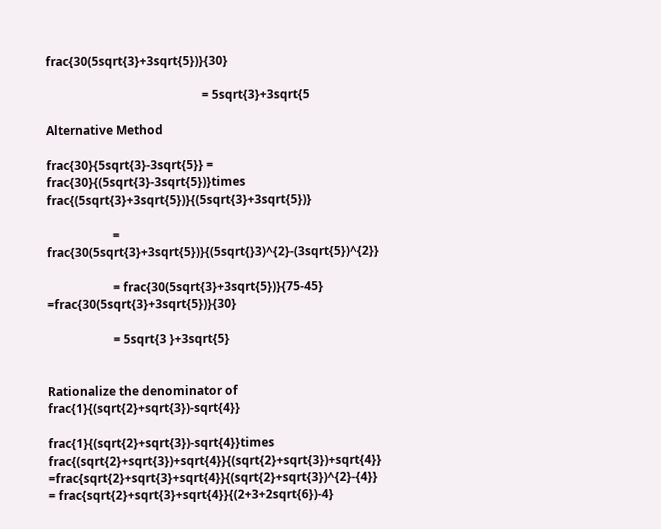frac{30(5sqrt{3}+3sqrt{5})}{30}

                                                    = 5sqrt{3}+3sqrt{5

Alternative Method

frac{30}{5sqrt{3}-3sqrt{5}} = frac{30}{(5sqrt{3}-3sqrt{5})}times frac{(5sqrt{3}+3sqrt{5})}{(5sqrt{3}+3sqrt{5})}

                      = frac{30(5sqrt{3}+3sqrt{5})}{(5sqrt{}3)^{2}-(3sqrt{5})^{2}}

                      = frac{30(5sqrt{3}+3sqrt{5})}{75-45} =frac{30(5sqrt{3}+3sqrt{5})}{30}

                      = 5sqrt{3 }+3sqrt{5}


Rationalize the denominator of frac{1}{(sqrt{2}+sqrt{3})-sqrt{4}}

frac{1}{(sqrt{2}+sqrt{3})-sqrt{4}}times frac{(sqrt{2}+sqrt{3})+sqrt{4}}{(sqrt{2}+sqrt{3})+sqrt{4}}  =frac{sqrt{2}+sqrt{3}+sqrt{4}}{(sqrt{2}+sqrt{3})^{2}-{4}} = frac{sqrt{2}+sqrt{3}+sqrt{4}}{(2+3+2sqrt{6})-4}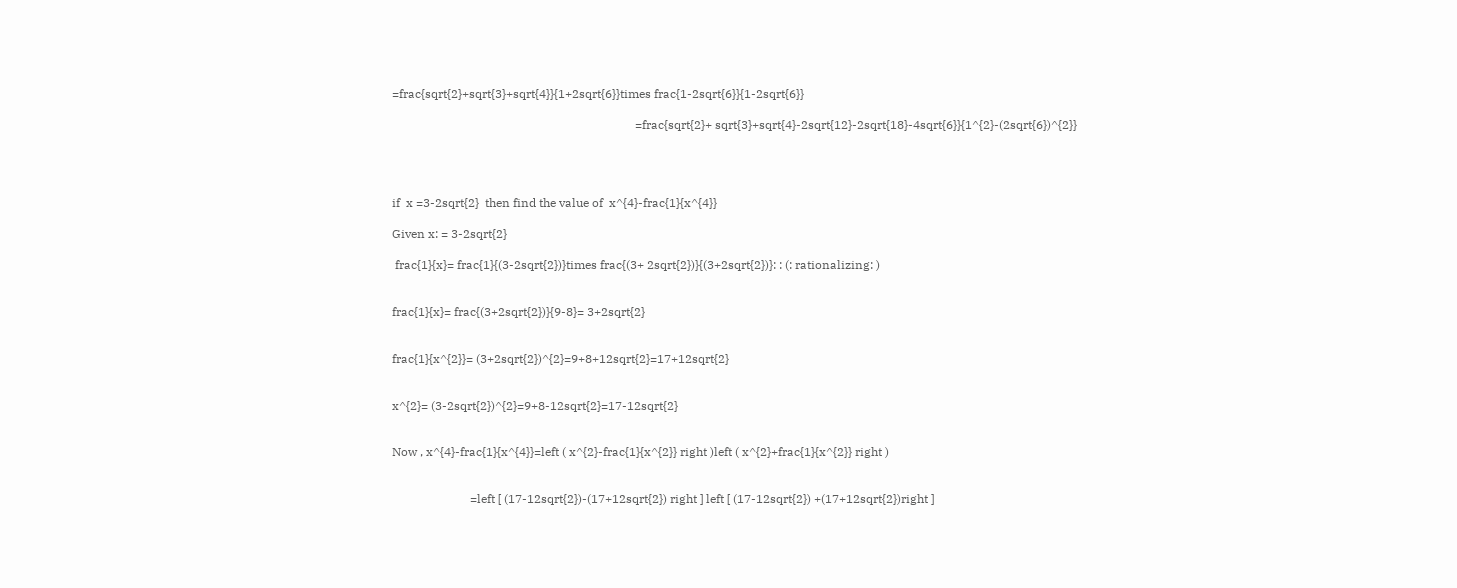=frac{sqrt{2}+sqrt{3}+sqrt{4}}{1+2sqrt{6}}times frac{1-2sqrt{6}}{1-2sqrt{6}}

                                                                                 =frac{sqrt{2}+ sqrt{3}+sqrt{4}-2sqrt{12}-2sqrt{18}-4sqrt{6}}{1^{2}-(2sqrt{6})^{2}}




if  x =3-2sqrt{2}  then find the value of  x^{4}-frac{1}{x^{4}}

Given x: = 3-2sqrt{2}

 frac{1}{x}= frac{1}{(3-2sqrt{2})}times frac{(3+ 2sqrt{2})}{(3+2sqrt{2})}: : (: rationalizing: )


frac{1}{x}= frac{(3+2sqrt{2})}{9-8}= 3+2sqrt{2}


frac{1}{x^{2}}= (3+2sqrt{2})^{2}=9+8+12sqrt{2}=17+12sqrt{2}


x^{2}= (3-2sqrt{2})^{2}=9+8-12sqrt{2}=17-12sqrt{2}


Now , x^{4}-frac{1}{x^{4}}=left ( x^{2}-frac{1}{x^{2}} right )left ( x^{2}+frac{1}{x^{2}} right )


                          =left [ (17-12sqrt{2})-(17+12sqrt{2}) right ] left [ (17-12sqrt{2}) +(17+12sqrt{2})right ]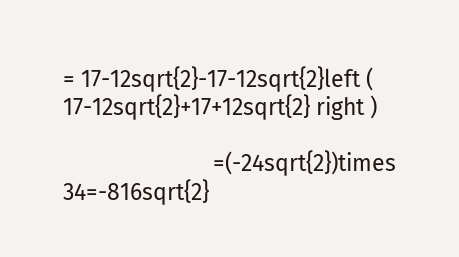= 17-12sqrt{2}-17-12sqrt{2}left ( 17-12sqrt{2}+17+12sqrt{2} right )

                         =(-24sqrt{2})times 34=-816sqrt{2}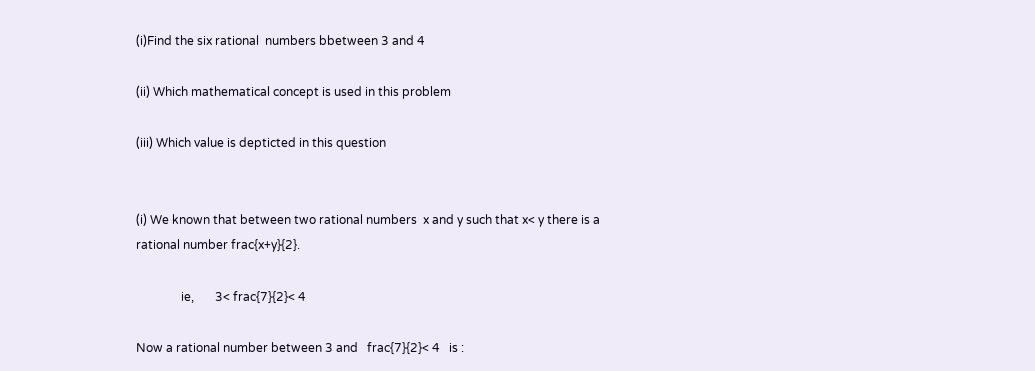(i)Find the six rational  numbers bbetween 3 and 4

(ii) Which mathematical concept is used in this problem

(iii) Which value is depticted in this question


(i) We known that between two rational numbers  x and y such that x< y there is a rational number frac{x+y}{2}.

               ie,       3< frac{7}{2}< 4

Now a rational number between 3 and   frac{7}{2}< 4   is :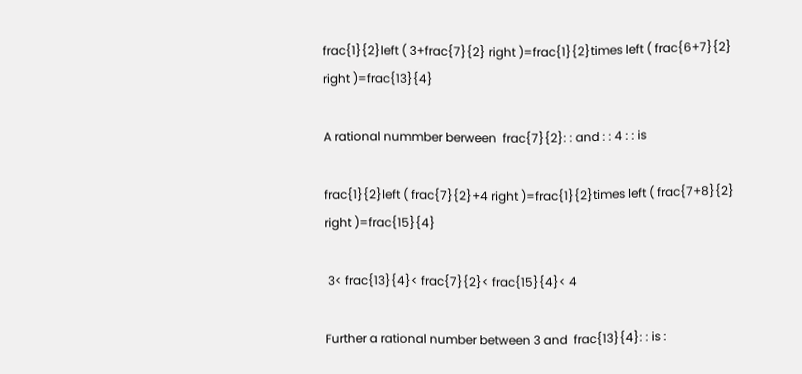frac{1}{2}left ( 3+frac{7}{2} right )=frac{1}{2}times left ( frac{6+7}{2} right )=frac{13}{4}

A rational nummber berween  frac{7}{2}: : and : : 4 : : is

frac{1}{2}left ( frac{7}{2}+4 right )=frac{1}{2}times left ( frac{7+8}{2} right )=frac{15}{4}

 3< frac{13}{4}< frac{7}{2}< frac{15}{4}< 4

Further a rational number between 3 and  frac{13}{4}: : is :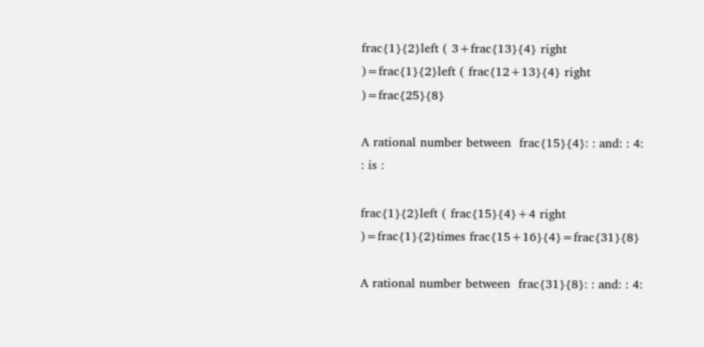frac{1}{2}left ( 3+frac{13}{4} right )=frac{1}{2}left ( frac{12+13}{4} right )=frac{25}{8}

A rational number between  frac{15}{4}: : and: : 4: : is :

frac{1}{2}left ( frac{15}{4}+4 right )=frac{1}{2}times frac{15+16}{4}=frac{31}{8}

A rational number between  frac{31}{8}: : and: : 4: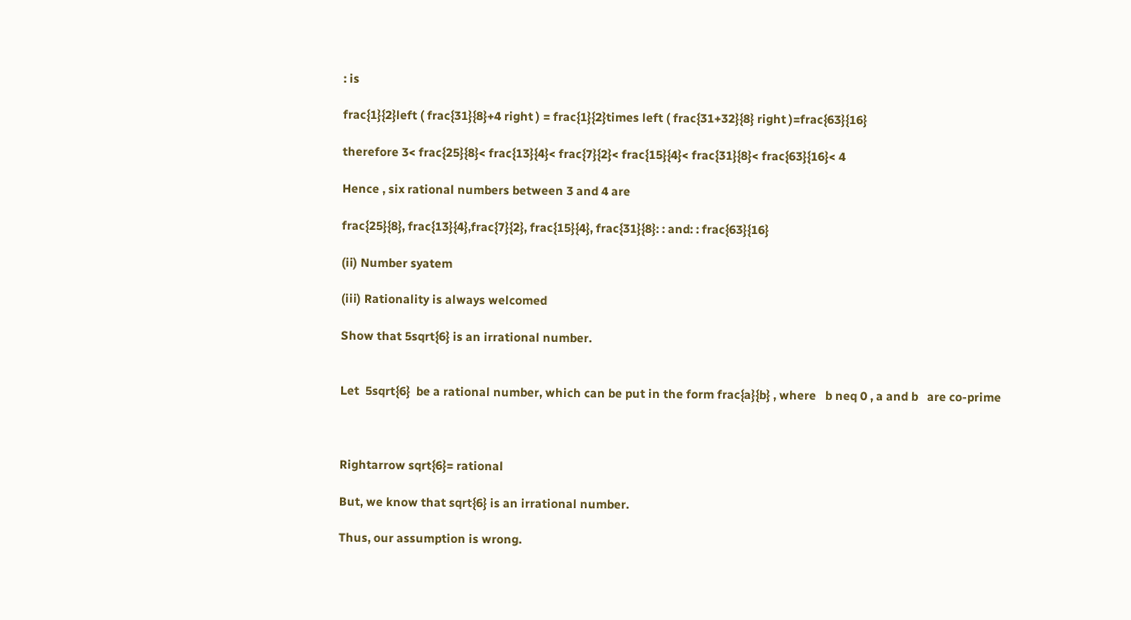: is

frac{1}{2}left ( frac{31}{8}+4 right ) = frac{1}{2}times left ( frac{31+32}{8} right )=frac{63}{16}

therefore 3< frac{25}{8}< frac{13}{4}< frac{7}{2}< frac{15}{4}< frac{31}{8}< frac{63}{16}< 4

Hence , six rational numbers between 3 and 4 are

frac{25}{8}, frac{13}{4},frac{7}{2}, frac{15}{4}, frac{31}{8}: : and: : frac{63}{16}

(ii) Number syatem

(iii) Rationality is always welcomed

Show that 5sqrt{6} is an irrational number.


Let  5sqrt{6}  be a rational number, which can be put in the form frac{a}{b} , where   b neq 0 , a and b   are co-prime



Rightarrow sqrt{6}= rational

But, we know that sqrt{6} is an irrational number.

Thus, our assumption is wrong.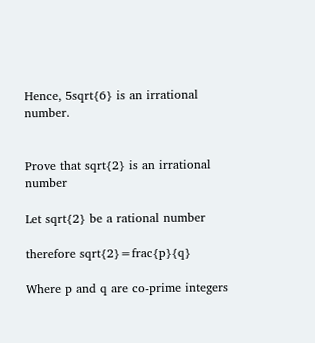Hence, 5sqrt{6} is an irrational number.


Prove that sqrt{2} is an irrational number

Let sqrt{2} be a rational number

therefore sqrt{2}=frac{p}{q}

Where p and q are co-prime integers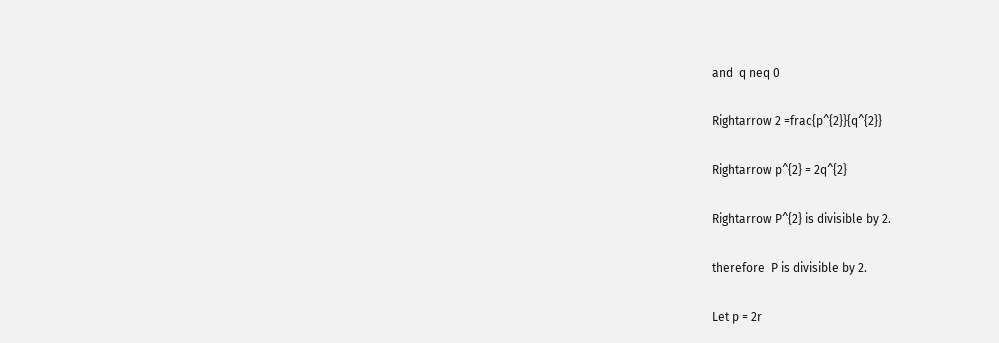and  q neq 0

Rightarrow 2 =frac{p^{2}}{q^{2}}

Rightarrow p^{2} = 2q^{2}

Rightarrow P^{2} is divisible by 2.

therefore  P is divisible by 2.

Let p = 2r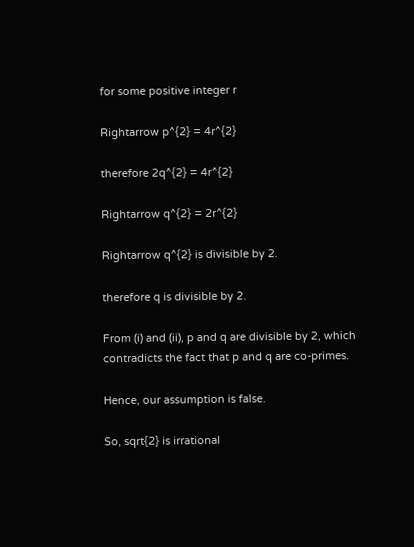for some positive integer r

Rightarrow p^{2} = 4r^{2}

therefore 2q^{2} = 4r^{2}

Rightarrow q^{2} = 2r^{2}

Rightarrow q^{2} is divisible by 2.

therefore q is divisible by 2.

From (i) and (ii), p and q are divisible by 2, which contradicts the fact that p and q are co-primes.

Hence, our assumption is false.

So, sqrt{2} is irrational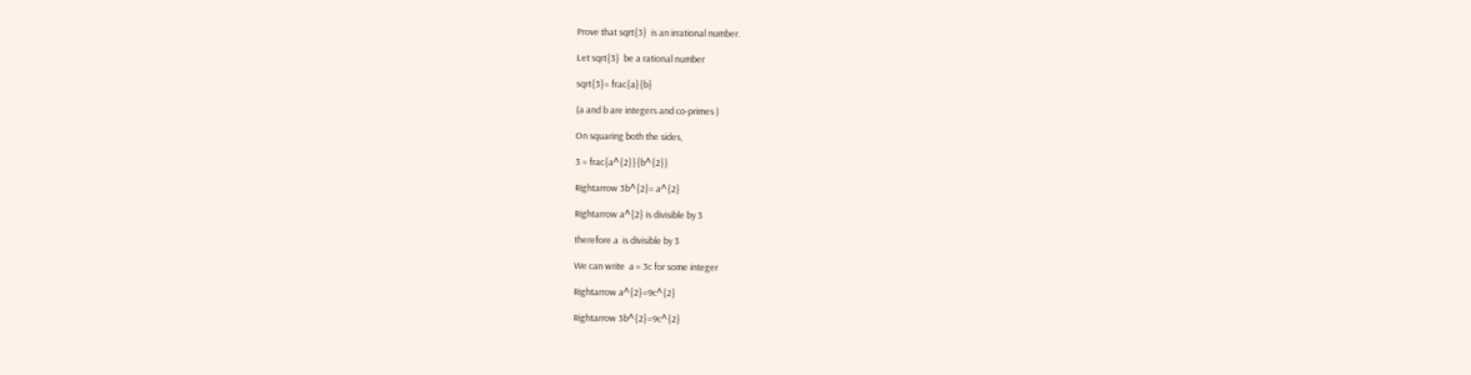Prove that sqrt{3}  is an irrational number.

Let sqrt{3}  be a rational number

sqrt{3}= frac{a}{b}

(a and b are integers and co-primes )

On squaring both the sides,

3 = frac{a^{2}}{b^{2}}

Rightarrow 3b^{2}= a^{2}

Rightarrow a^{2} is divisible by 3

therefore a  is divisible by 3

We can write  a = 3c for some integer

Rightarrow a^{2}=9c^{2}

Rightarrow 3b^{2}=9c^{2}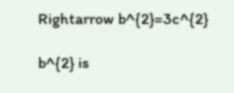Rightarrow b^{2}=3c^{2}

b^{2} is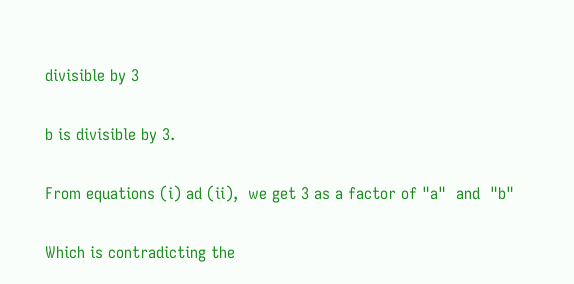divisible by 3

b is divisible by 3.

From equations (i) ad (ii),  we get 3 as a factor of "a"  and  "b"

Which is contradicting the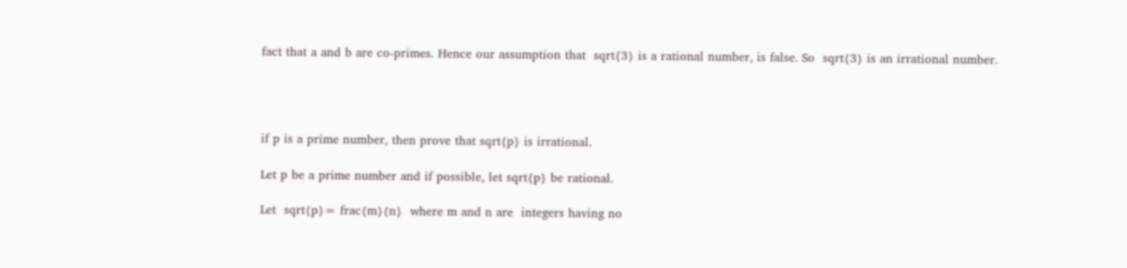fact that a and b are co-primes. Hence our assumption that  sqrt{3} is a rational number, is false. So  sqrt{3} is an irrational number.




if p is a prime number, then prove that sqrt{p} is irrational.

Let p be a prime number and if possible, let sqrt{p} be rational.

Let  sqrt{p}= frac{m}{n}  where m and n are  integers having no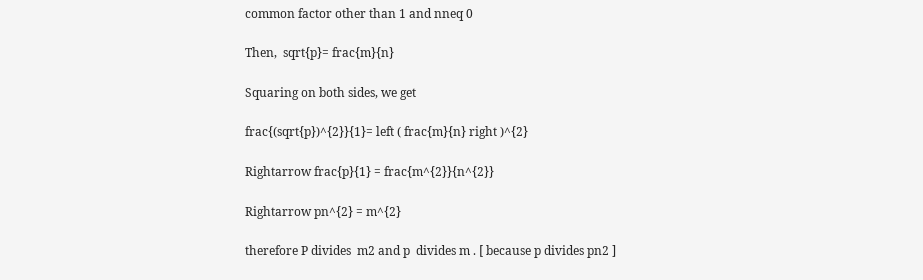common factor other than 1 and nneq 0

Then,  sqrt{p}= frac{m}{n}

Squaring on both sides, we get

frac{(sqrt{p})^{2}}{1}= left ( frac{m}{n} right )^{2}

Rightarrow frac{p}{1} = frac{m^{2}}{n^{2}}

Rightarrow pn^{2} = m^{2}

therefore P divides  m2 and p  divides m . [ because p divides pn2 ]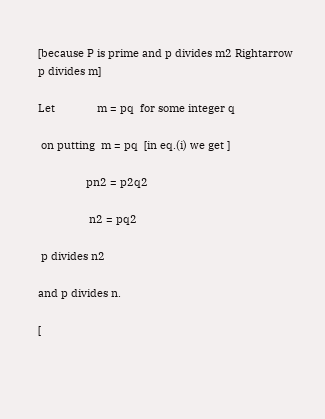[because P is prime and p divides m2 Rightarrow p divides m]

Let              m = pq  for some integer q

 on putting  m = pq  [in eq.(i) we get ]

                pn2 = p2q2

                 n2 = pq2

 p divides n2

and p divides n.

[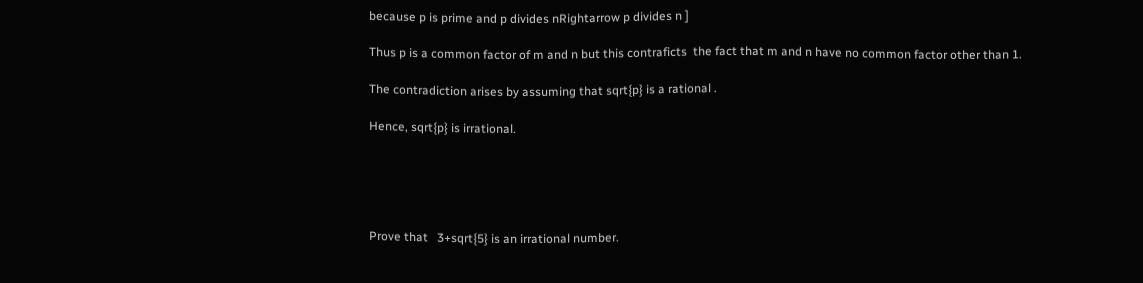because p is prime and p divides nRightarrow p divides n ]

Thus p is a common factor of m and n but this contraficts  the fact that m and n have no common factor other than 1.

The contradiction arises by assuming that sqrt{p} is a rational .

Hence, sqrt{p} is irrational.





Prove that   3+sqrt{5} is an irrational number.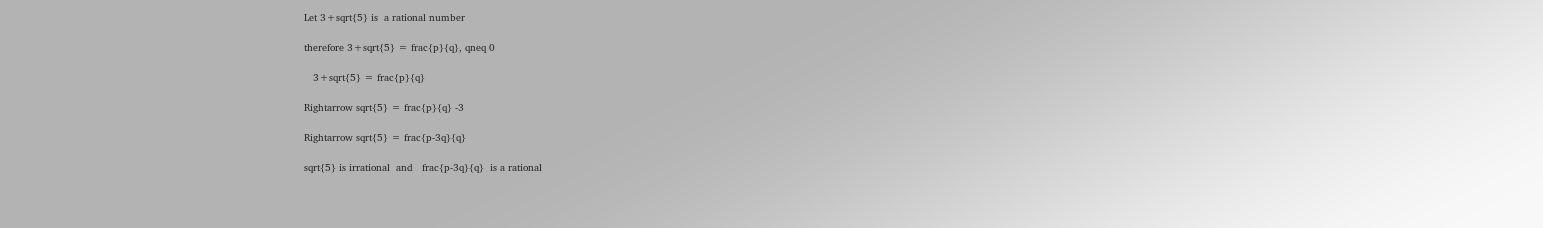Let 3+sqrt{5} is  a rational number

therefore 3+sqrt{5} = frac{p}{q}, qneq 0

   3+sqrt{5} = frac{p}{q}

Rightarrow sqrt{5} = frac{p}{q} -3

Rightarrow sqrt{5} = frac{p-3q}{q}

sqrt{5} is irrational  and   frac{p-3q}{q}  is a rational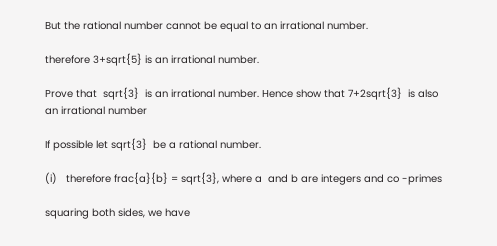But the rational number cannot be equal to an irrational number.

therefore 3+sqrt{5} is an irrational number.

Prove that  sqrt{3}  is an irrational number. Hence show that 7+2sqrt{3}  is also an irrational number

If possible let sqrt{3}  be a rational number.

(i)   therefore frac{a}{b} = sqrt{3}, where a  and b are integers and co -primes

squaring both sides, we have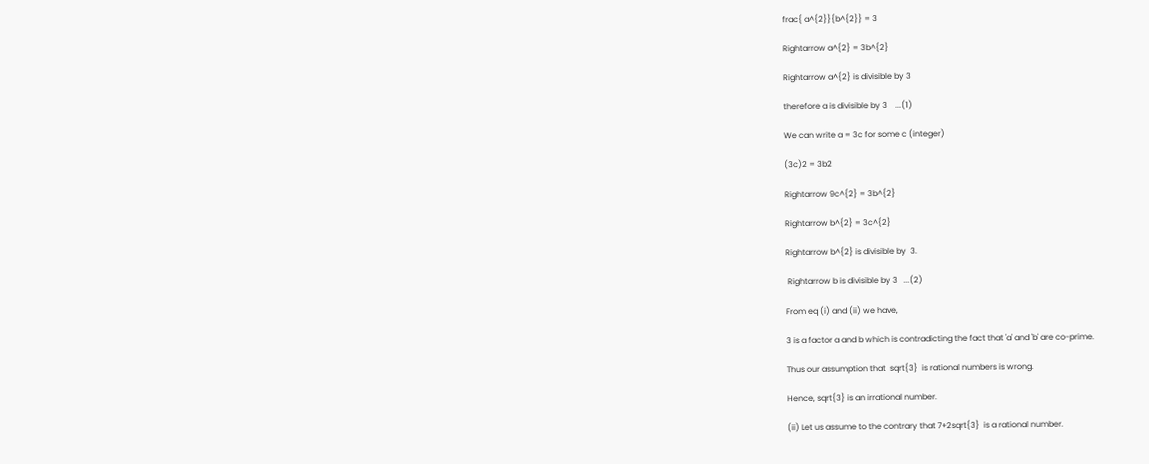frac{ a^{2}}{b^{2}} = 3

Rightarrow a^{2} = 3b^{2}

Rightarrow a^{2} is divisible by 3

therefore a is divisible by 3    ...(1)

We can write a = 3c for some c (integer)

(3c)2 = 3b2

Rightarrow 9c^{2} = 3b^{2}

Rightarrow b^{2} = 3c^{2}

Rightarrow b^{2} is divisible by  3.

 Rightarrow b is divisible by 3   ...(2)

From eq (i) and (ii) we have,

3 is a factor a and b which is contradicting the fact that 'a' and 'b' are co-prime.

Thus our assumption that  sqrt{3}  is rational numbers is wrong.

Hence, sqrt{3} is an irrational number.

(ii) Let us assume to the contrary that 7+2sqrt{3}  is a rational number.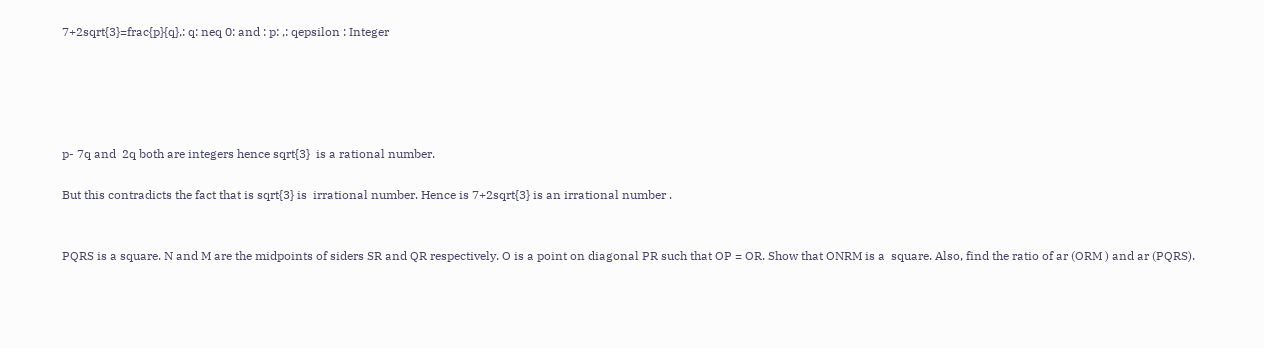7+2sqrt{3}=frac{p}{q},: q: neq 0: and : p: ,: qepsilon : Integer





p- 7q and  2q both are integers hence sqrt{3}  is a rational number.

But this contradicts the fact that is sqrt{3} is  irrational number. Hence is 7+2sqrt{3} is an irrational number .


PQRS is a square. N and M are the midpoints of siders SR and QR respectively. O is a point on diagonal PR such that OP = OR. Show that ONRM is a  square. Also, find the ratio of ar (ORM ) and ar (PQRS).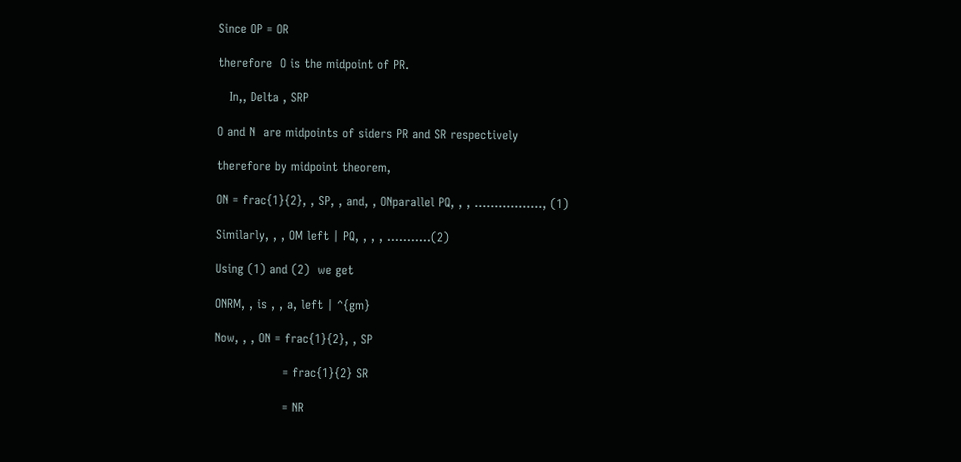Since OP = OR

therefore  O is the midpoint of PR.

   In,, Delta , SRP

O and N  are midpoints of siders PR and SR respectively

therefore by midpoint theorem,

ON = frac{1}{2}, , SP, , and, , ONparallel PQ, , , ................., (1)

Similarly, , , OM left | PQ, , , , ...........(2)

Using (1) and (2)  we get

ONRM, , is , , a, left | ^{gm}

Now, , , ON = frac{1}{2}, , SP

                 = frac{1}{2} SR

                 = NR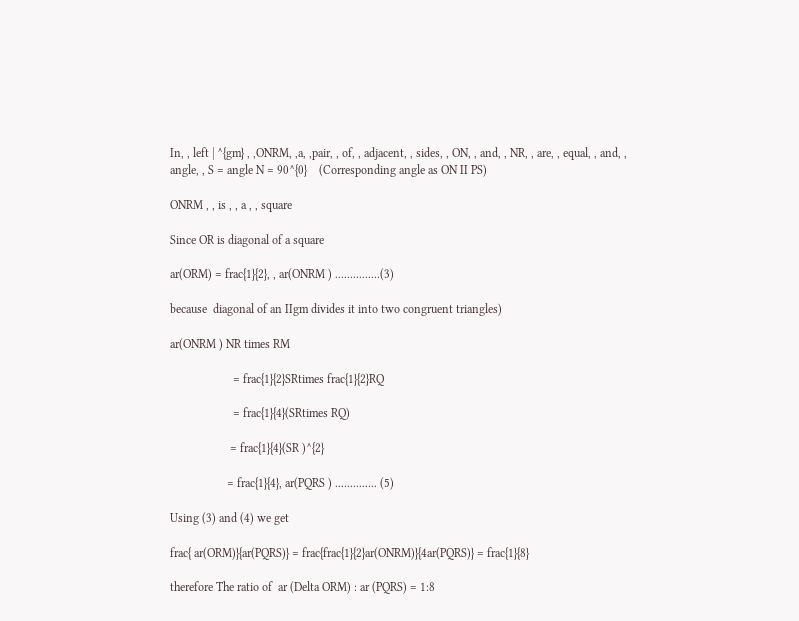In, , left | ^{gm} , ,ONRM, ,a, ,pair, , of, , adjacent, , sides, , ON, , and, , NR, , are, , equal, , and, , angle, , S = angle N = 90^{0}    (Corresponding angle as ON II PS)

ONRM , , is , , a , , square

Since OR is diagonal of a square

ar(ORM) = frac{1}{2}, , ar(ONRM ) ...............(3)

because  diagonal of an IIgm divides it into two congruent triangles)

ar(ONRM ) NR times RM

                     = frac{1}{2}SRtimes frac{1}{2}RQ

                     = frac{1}{4}(SRtimes RQ)

                    = frac{1}{4}(SR )^{2}

                   = frac{1}{4}, ar(PQRS ) .............. (5)

Using (3) and (4) we get

frac{ ar(ORM)}{ar(PQRS)} = frac{frac{1}{2}ar(ONRM)}{4ar(PQRS)} = frac{1}{8}

therefore The ratio of  ar (Delta ORM) : ar (PQRS) = 1:8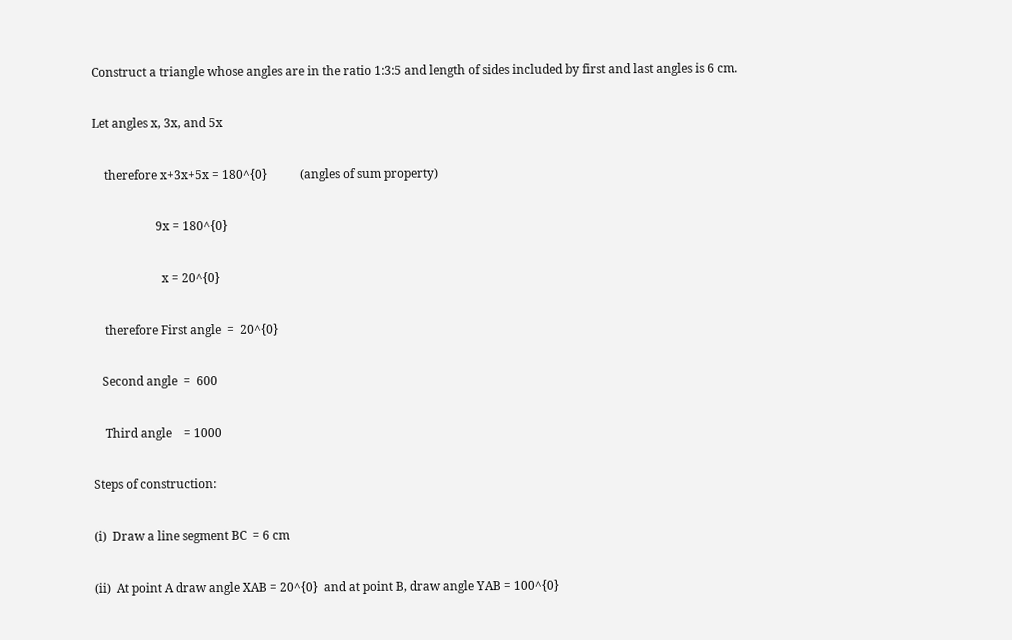Construct a triangle whose angles are in the ratio 1:3:5 and length of sides included by first and last angles is 6 cm.

Let angles x, 3x, and 5x

    therefore x+3x+5x = 180^{0}           (angles of sum property)

                     9x = 180^{0}

                       x = 20^{0}

    therefore First angle  =  20^{0}

   Second angle  =  600

    Third angle    = 1000

Steps of construction:

(i)  Draw a line segment BC  = 6 cm

(ii)  At point A draw angle XAB = 20^{0}  and at point B, draw angle YAB = 100^{0}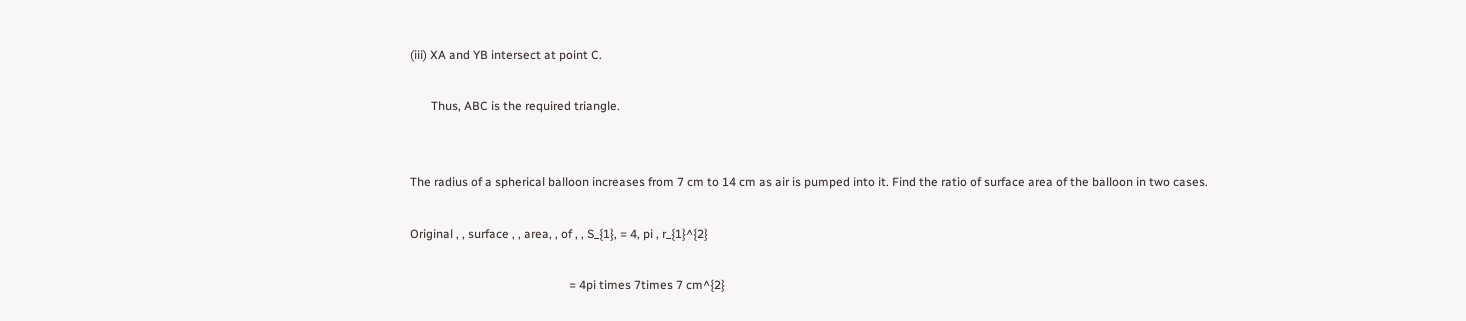(iii) XA and YB intersect at point C.

       Thus, ABC is the required triangle.


The radius of a spherical balloon increases from 7 cm to 14 cm as air is pumped into it. Find the ratio of surface area of the balloon in two cases.

Original , , surface , , area, , of , , S_{1}, = 4, pi , r_{1}^{2}

                                                     = 4pi times 7times 7 cm^{2}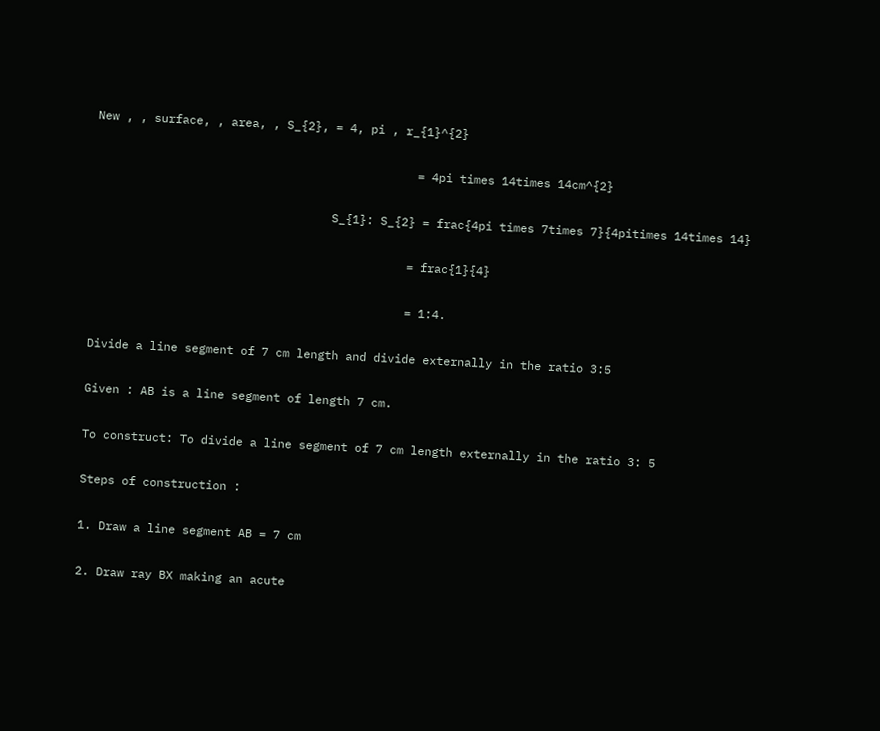New , , surface, , area, , S_{2}, = 4, pi , r_{1}^{2}

                                              = 4pi times 14times 14cm^{2}

                                  S_{1}: S_{2} = frac{4pi times 7times 7}{4pitimes 14times 14}

                                             = frac{1}{4}

                                             = 1:4.

Divide a line segment of 7 cm length and divide externally in the ratio 3:5

Given : AB is a line segment of length 7 cm.

To construct: To divide a line segment of 7 cm length externally in the ratio 3: 5

Steps of construction :

1. Draw a line segment AB = 7 cm

2. Draw ray BX making an acute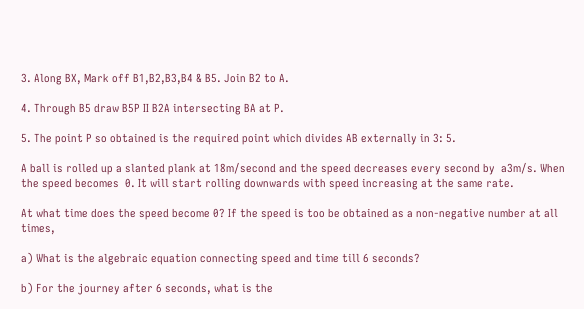3. Along BX, Mark off B1,B2,B3,B4 & B5. Join B2 to A.

4. Through B5 draw B5P II B2A intersecting BA at P.

5. The point P so obtained is the required point which divides AB externally in 3: 5.

A ball is rolled up a slanted plank at 18m/second and the speed decreases every second by  a3m/s. When the speed becomes  0. It will start rolling downwards with speed increasing at the same rate.

At what time does the speed become 0? If the speed is too be obtained as a non-negative number at all times,

a) What is the algebraic equation connecting speed and time till 6 seconds?

b) For the journey after 6 seconds, what is the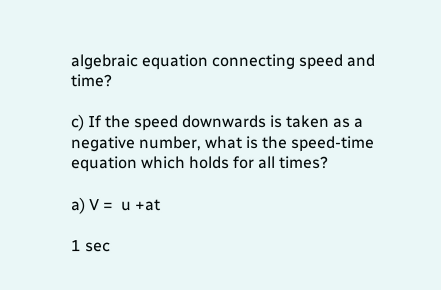algebraic equation connecting speed and time?

c) If the speed downwards is taken as a negative number, what is the speed-time equation which holds for all times?

a) V =  u +at

1 sec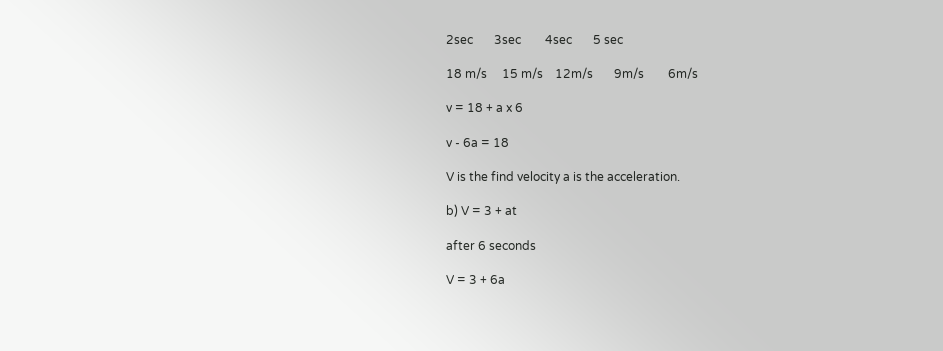2sec       3sec        4sec       5 sec

18 m/s     15 m/s    12m/s       9m/s        6m/s

v = 18 + a x 6

v - 6a = 18

V is the find velocity a is the acceleration.

b) V = 3 + at

after 6 seconds

V = 3 + 6a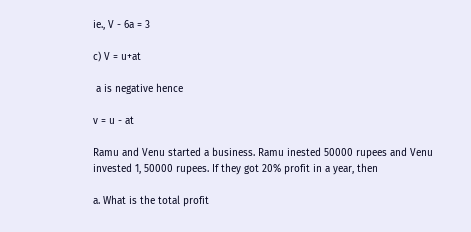ie., V - 6a = 3

c) V = u+at

 a is negative hence

v = u - at

Ramu and Venu started a business. Ramu inested 50000 rupees and Venu invested 1, 50000 rupees. If they got 20% profit in a year, then

a. What is the total profit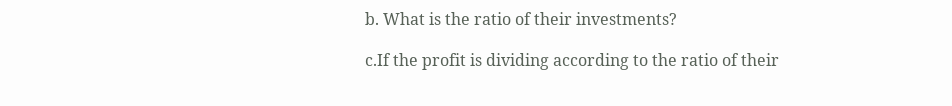b. What is the ratio of their investments?

c.If the profit is dividing according to the ratio of their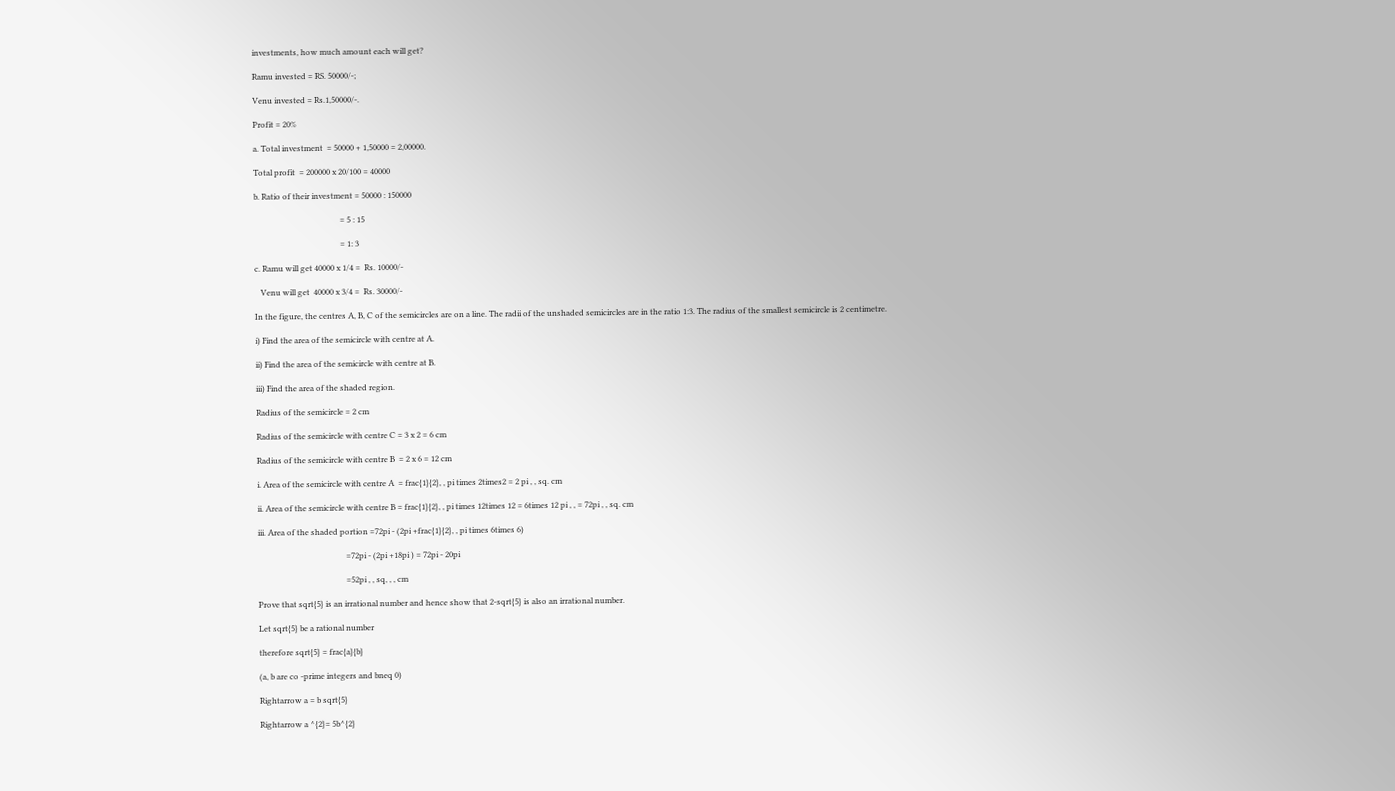investments, how much amount each will get?

Ramu invested = RS. 50000/-;

Venu invested = Rs.1,50000/-.

Profit = 20%

a. Total investment  = 50000 + 1,50000 = 2,00000.

Total profit  = 200000 x 20/100 = 40000

b. Ratio of their investment = 50000 : 150000

                                           = 5 : 15

                                           = 1: 3

c. Ramu will get 40000 x 1/4 =  Rs. 10000/-

   Venu will get  40000 x 3/4 =  Rs. 30000/-

In the figure, the centres A, B, C of the semicircles are on a line. The radii of the unshaded semicircles are in the ratio 1:3. The radius of the smallest semicircle is 2 centimetre.

i) Find the area of the semicircle with centre at A.

ii) Find the area of the semicircle with centre at B.

iii) Find the area of the shaded region.

Radius of the semicircle = 2 cm

Radius of the semicircle with centre C = 3 x 2 = 6 cm

Radius of the semicircle with centre B  = 2 x 6 = 12 cm

i. Area of the semicircle with centre A  = frac{1}{2}, , pi times 2times2 = 2 pi , , sq. cm

ii. Area of the semicircle with centre B = frac{1}{2}, , pi times 12times 12 = 6times 12 pi , , = 72pi , , sq. cm

iii. Area of the shaded portion =72pi - (2pi +frac{1}{2}, , pi times 6times 6)

                                            =72pi - (2pi +18pi ) = 72pi - 20pi

                                            =52pi , , sq, , , cm

Prove that sqrt{5} is an irrational number and hence show that 2-sqrt{5} is also an irrational number.

Let sqrt{5} be a rational number

therefore sqrt{5} = frac{a}{b}

(a, b are co -prime integers and bneq 0)

Rightarrow a = b sqrt{5}

Rightarrow a ^{2}= 5b^{2}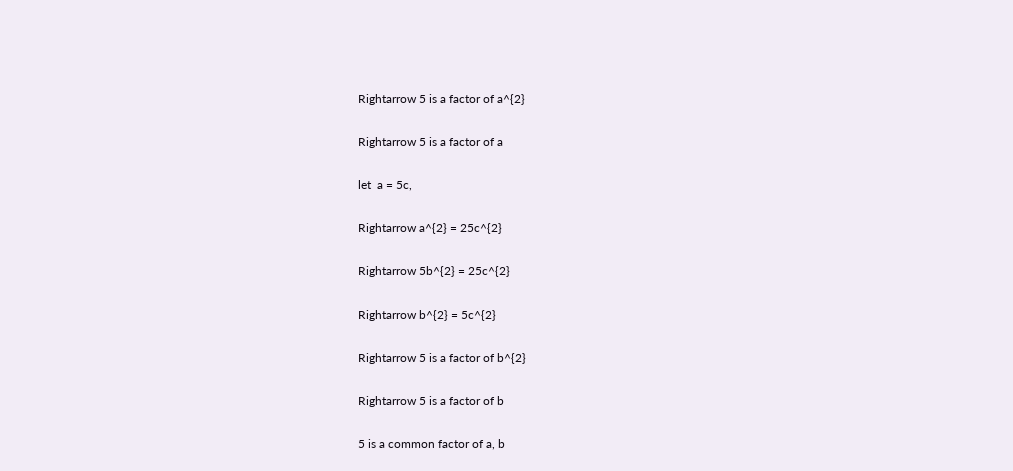Rightarrow 5 is a factor of a^{2}

Rightarrow 5 is a factor of a

let  a = 5c,

Rightarrow a^{2} = 25c^{2}

Rightarrow 5b^{2} = 25c^{2}

Rightarrow b^{2} = 5c^{2}

Rightarrow 5 is a factor of b^{2}

Rightarrow 5 is a factor of b

5 is a common factor of a, b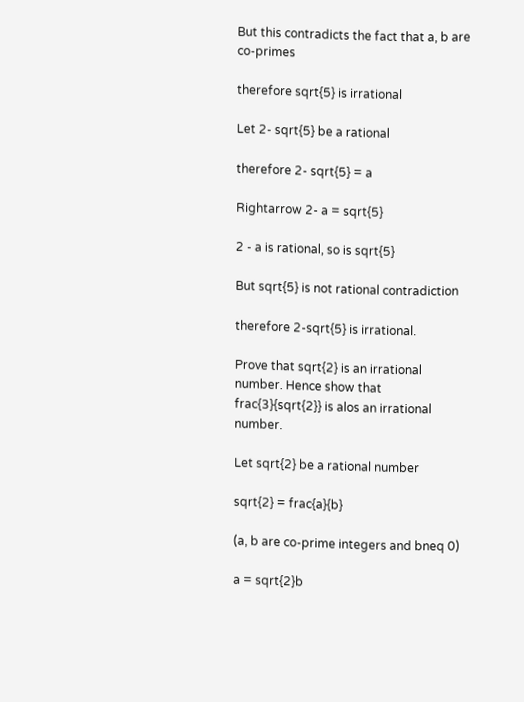But this contradicts the fact that a, b are co-primes

therefore sqrt{5} is irrational

Let 2- sqrt{5} be a rational

therefore 2- sqrt{5} = a

Rightarrow 2- a = sqrt{5}

2 - a is rational, so is sqrt{5}

But sqrt{5} is not rational contradiction

therefore 2-sqrt{5} is irrational.

Prove that sqrt{2} is an irrational number. Hence show that frac{3}{sqrt{2}} is alos an irrational number.

Let sqrt{2} be a rational number

sqrt{2} = frac{a}{b}

(a, b are co-prime integers and bneq 0)

a = sqrt{2}b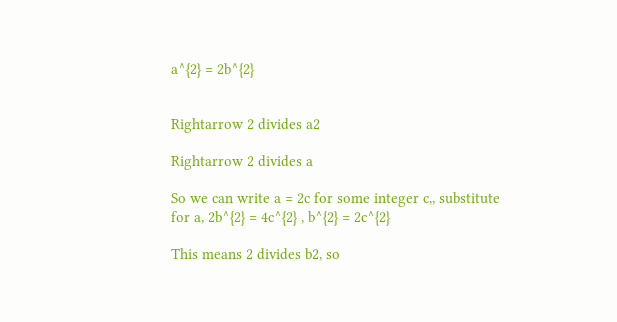a^{2} = 2b^{2}


Rightarrow 2 divides a2

Rightarrow 2 divides a

So we can write a = 2c for some integer c,, substitute for a, 2b^{2} = 4c^{2} , b^{2} = 2c^{2}

This means 2 divides b2, so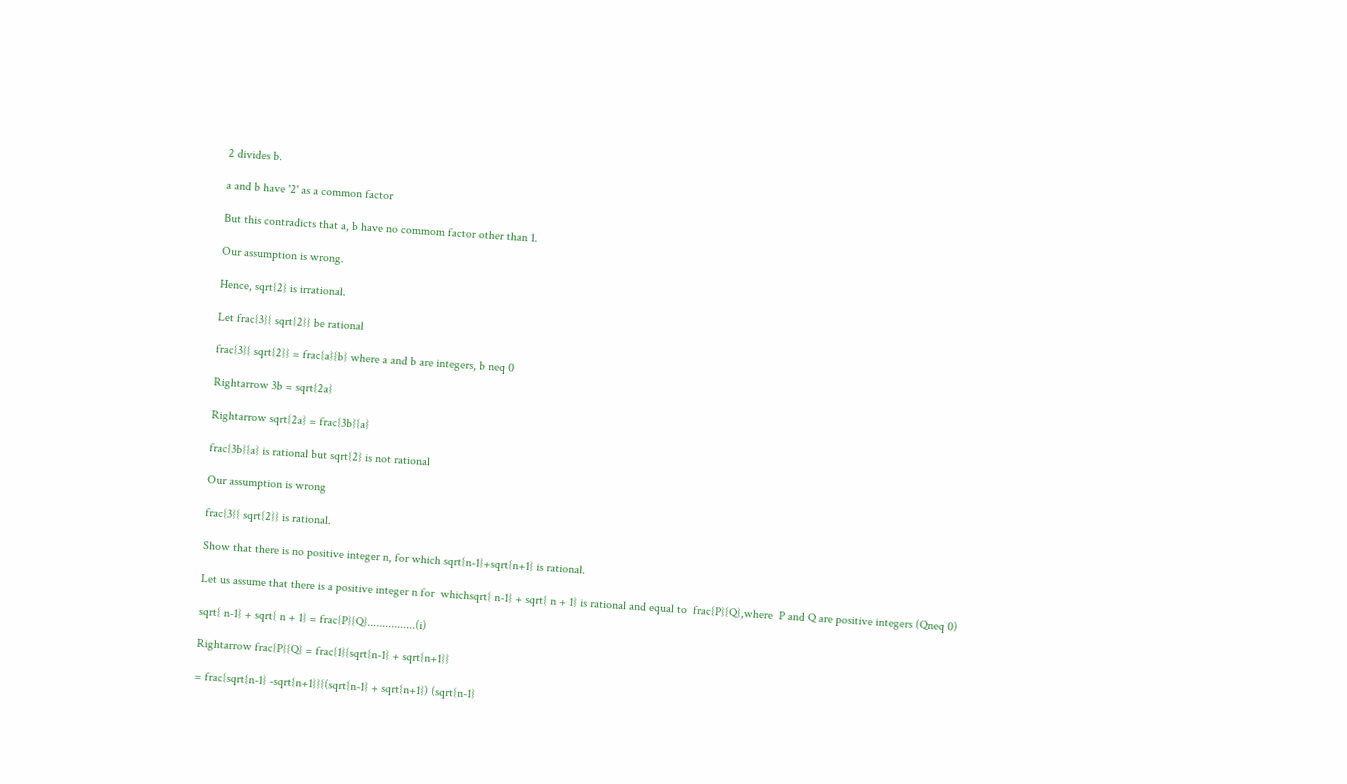2 divides b.

a and b have '2' as a common factor

But this contradicts that a, b have no commom factor other than 1.

Our assumption is wrong.

Hence, sqrt{2} is irrational.

Let frac{3}{ sqrt{2}} be rational

frac{3}{ sqrt{2}} = frac{a}{b} where a and b are integers, b neq 0

Rightarrow 3b = sqrt{2a}

Rightarrow sqrt{2a} = frac{3b}{a}

frac{3b}{a} is rational but sqrt{2} is not rational

Our assumption is wrong

frac{3}{ sqrt{2}} is rational.

Show that there is no positive integer n, for which sqrt{n-1}+sqrt{n+1} is rational.

Let us assume that there is a positive integer n for  whichsqrt{ n-1} + sqrt{ n + 1} is rational and equal to  frac{P}{Q},where  P and Q are positive integers (Qneq 0)

sqrt{ n-1} + sqrt{ n + 1} = frac{P}{Q}................(i)

Rightarrow frac{P}{Q} = frac{1}{sqrt{n-1} + sqrt{n+1}}

= frac{sqrt{n-1} -sqrt{n+1}}{(sqrt{n-1} + sqrt{n+1}) (sqrt{n-1}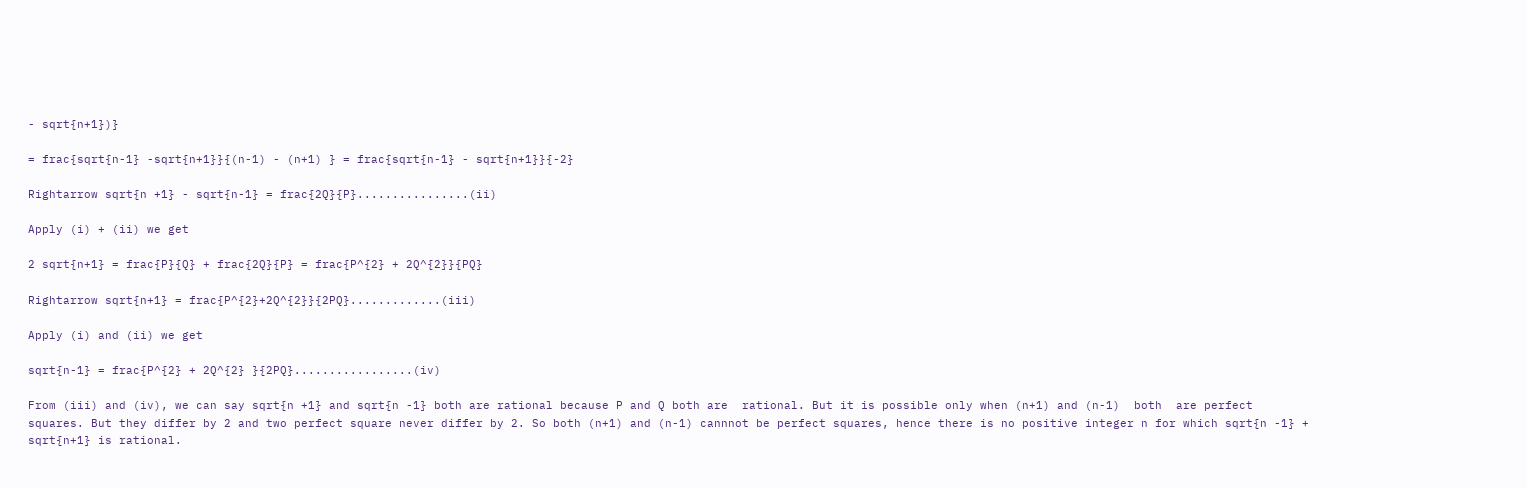- sqrt{n+1})}

= frac{sqrt{n-1} -sqrt{n+1}}{(n-1) - (n+1) } = frac{sqrt{n-1} - sqrt{n+1}}{-2}

Rightarrow sqrt{n +1} - sqrt{n-1} = frac{2Q}{P}................(ii)

Apply (i) + (ii) we get

2 sqrt{n+1} = frac{P}{Q} + frac{2Q}{P} = frac{P^{2} + 2Q^{2}}{PQ}

Rightarrow sqrt{n+1} = frac{P^{2}+2Q^{2}}{2PQ}.............(iii)

Apply (i) and (ii) we get

sqrt{n-1} = frac{P^{2} + 2Q^{2} }{2PQ}.................(iv)

From (iii) and (iv), we can say sqrt{n +1} and sqrt{n -1} both are rational because P and Q both are  rational. But it is possible only when (n+1) and (n-1)  both  are perfect squares. But they differ by 2 and two perfect square never differ by 2. So both (n+1) and (n-1) cannnot be perfect squares, hence there is no positive integer n for which sqrt{n -1} + sqrt{n+1} is rational.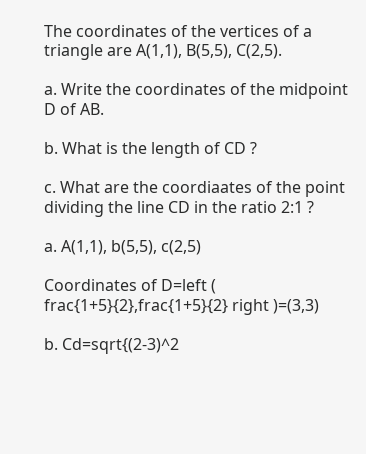The coordinates of the vertices of a triangle are A(1,1), B(5,5), C(2,5).

a. Write the coordinates of the midpoint D of AB.

b. What is the length of CD ?

c. What are the coordiaates of the point dividing the line CD in the ratio 2:1 ?

a. A(1,1), b(5,5), c(2,5)

Coordinates of D=left ( frac{1+5}{2},frac{1+5}{2} right )=(3,3)

b. Cd=sqrt{(2-3)^2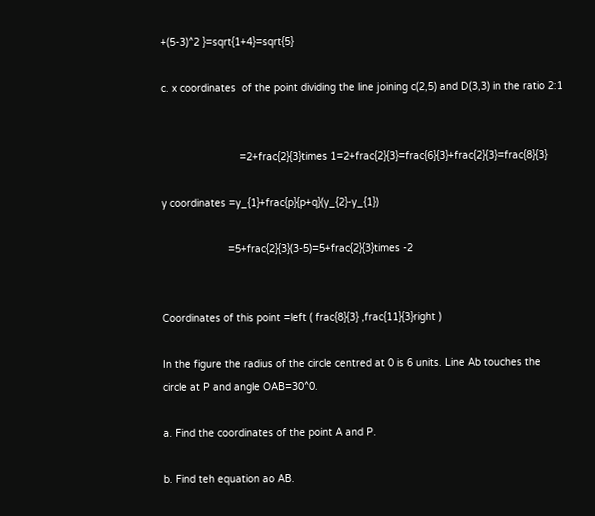+(5-3)^2 }=sqrt{1+4}=sqrt{5}

c. x coordinates  of the point dividing the line joining c(2,5) and D(3,3) in the ratio 2:1


                          =2+frac{2}{3}times 1=2+frac{2}{3}=frac{6}{3}+frac{2}{3}=frac{8}{3}

y coordinates =y_{1}+frac{p}{p+q}(y_{2}-y_{1})

                      =5+frac{2}{3}(3-5)=5+frac{2}{3}times -2


Coordinates of this point =left ( frac{8}{3} ,frac{11}{3}right )

In the figure the radius of the circle centred at 0 is 6 units. Line Ab touches the circle at P and angle OAB=30^0.

a. Find the coordinates of the point A and P.

b. Find teh equation ao AB.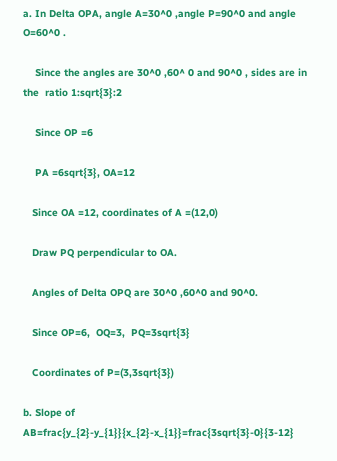a. In Delta OPA, angle A=30^0 ,angle P=90^0 and angle O=60^0 .

    Since the angles are 30^0 ,60^ 0 and 90^0 , sides are in the  ratio 1:sqrt{3}:2

    Since OP =6

    PA =6sqrt{3}, OA=12

   Since OA =12, coordinates of A =(12,0)

   Draw PQ perpendicular to OA.

   Angles of Delta OPQ are 30^0 ,60^0 and 90^0.

   Since OP=6,  OQ=3,  PQ=3sqrt{3}

   Coordinates of P=(3,3sqrt{3})

b. Slope of AB=frac{y_{2}-y_{1}}{x_{2}-x_{1}}=frac{3sqrt{3}-0}{3-12}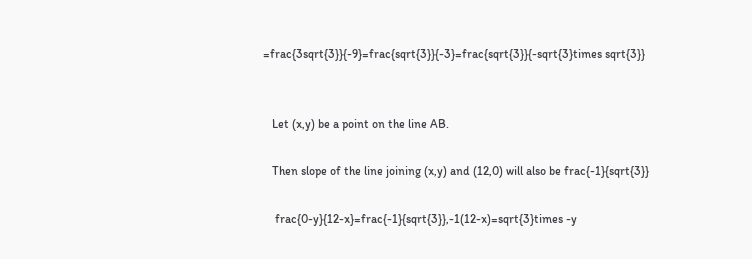=frac{3sqrt{3}}{-9}=frac{sqrt{3}}{-3}=frac{sqrt{3}}{-sqrt{3}times sqrt{3}}


   Let (x,y) be a point on the line AB.

   Then slope of the line joining (x,y) and (12,0) will also be frac{-1}{sqrt{3}}

    frac{0-y}{12-x}=frac{-1}{sqrt{3}},-1(12-x)=sqrt{3}times -y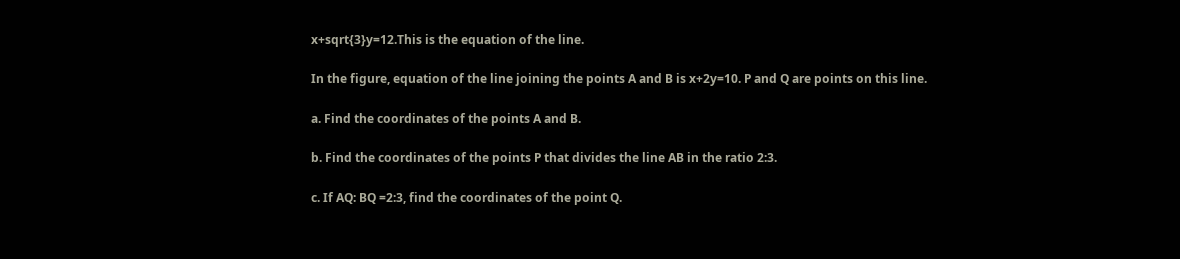x+sqrt{3}y=12.This is the equation of the line.

In the figure, equation of the line joining the points A and B is x+2y=10. P and Q are points on this line.

a. Find the coordinates of the points A and B.

b. Find the coordinates of the points P that divides the line AB in the ratio 2:3.

c. If AQ: BQ =2:3, find the coordinates of the point Q.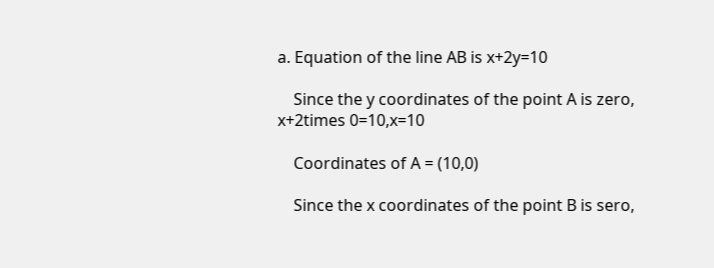a. Equation of the line AB is x+2y=10

    Since the y coordinates of the point A is zero, x+2times 0=10,x=10

    Coordinates of A = (10,0)

    Since the x coordinates of the point B is sero,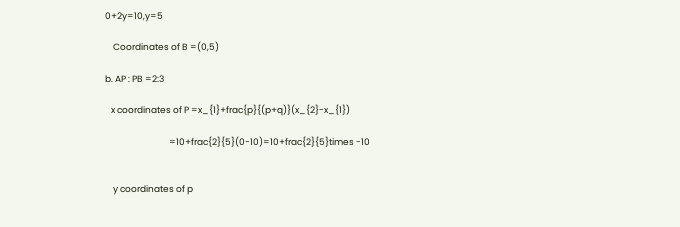0+2y=10,y=5

    Coordinates of B =(0,5)

b. AP : PB =2:3

   x coordinates of P =x_{1}+frac{p}{(p+q)}(x_{2}-x_{1})

                                =10+frac{2}{5}(0-10)=10+frac{2}{5}times -10


    y coordinates of p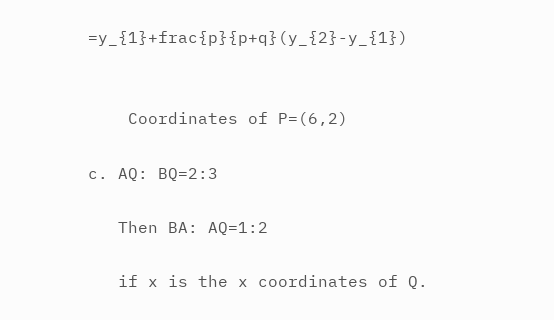=y_{1}+frac{p}{p+q}(y_{2}-y_{1})


    Coordinates of P=(6,2)

c. AQ: BQ=2:3

   Then BA: AQ=1:2

   if x is the x coordinates of Q.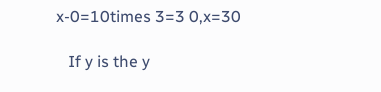x-0=10times 3=3 0,x=30

   If y is the y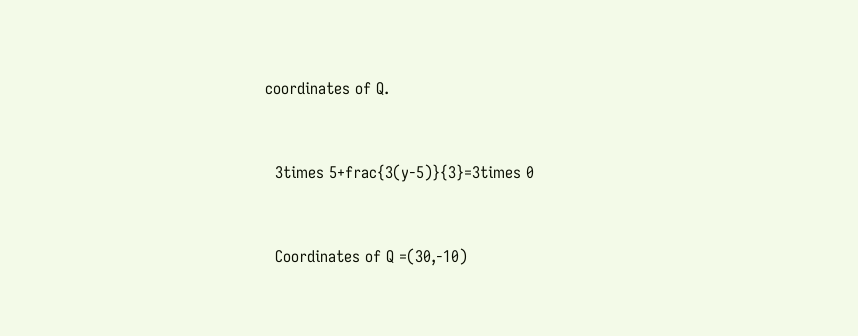coordinates of Q.


  3times 5+frac{3(y-5)}{3}=3times 0


  Coordinates of Q =(30,-10)